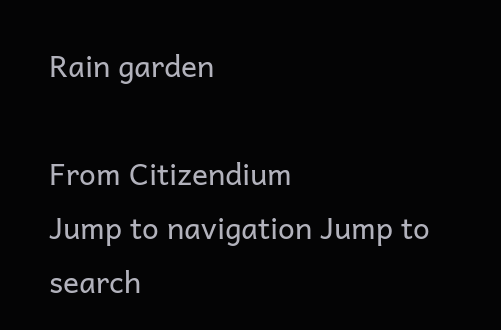Rain garden

From Citizendium
Jump to navigation Jump to search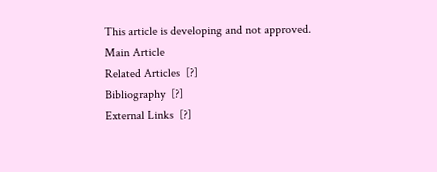This article is developing and not approved.
Main Article
Related Articles  [?]
Bibliography  [?]
External Links  [?]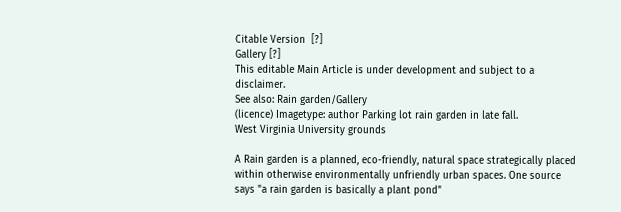Citable Version  [?]
Gallery [?]
This editable Main Article is under development and subject to a disclaimer.
See also: Rain garden/Gallery
(licence) Imagetype: author Parking lot rain garden in late fall.
West Virginia University grounds

A Rain garden is a planned, eco-friendly, natural space strategically placed within otherwise environmentally unfriendly urban spaces. One source says "a rain garden is basically a plant pond"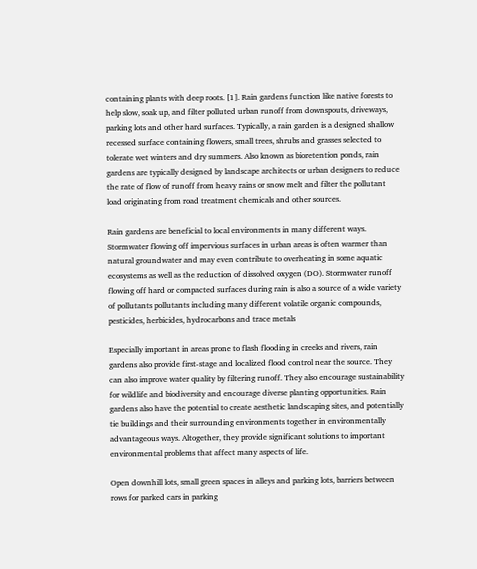containing plants with deep roots. [1]. Rain gardens function like native forests to help slow, soak up, and filter polluted urban runoff from downspouts, driveways, parking lots and other hard surfaces. Typically, a rain garden is a designed shallow recessed surface containing flowers, small trees, shrubs and grasses selected to tolerate wet winters and dry summers. Also known as bioretention ponds, rain gardens are typically designed by landscape architects or urban designers to reduce the rate of flow of runoff from heavy rains or snow melt and filter the pollutant load originating from road treatment chemicals and other sources.

Rain gardens are beneficial to local environments in many different ways. Stormwater flowing off impervious surfaces in urban areas is often warmer than natural groundwater and may even contribute to overheating in some aquatic ecosystems as well as the reduction of dissolved oxygen (DO). Stormwater runoff flowing off hard or compacted surfaces during rain is also a source of a wide variety of pollutants pollutants including many different volatile organic compounds, pesticides, herbicides, hydrocarbons and trace metals

Especially important in areas prone to flash flooding in creeks and rivers, rain gardens also provide first-stage and localized flood control near the source. They can also improve water quality by filtering runoff. They also encourage sustainability for wildlife and biodiversity and encourage diverse planting opportunities. Rain gardens also have the potential to create aesthetic landscaping sites, and potentially tie buildings and their surrounding environments together in environmentally advantageous ways. Altogether, they provide significant solutions to important environmental problems that affect many aspects of life.

Open downhill lots, small green spaces in alleys and parking lots, barriers between rows for parked cars in parking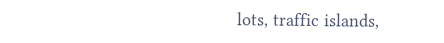lots, traffic islands,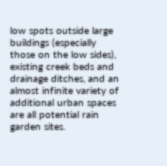low spots outside large buildings (especially those on the low sides), existing creek beds and drainage ditches, and an almost infinite variety of additional urban spaces are all potential rain garden sites.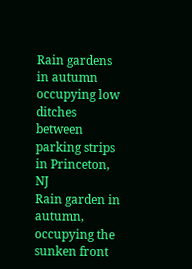Rain gardens in autumn occupying low ditches between parking strips in Princeton, NJ
Rain garden in autumn, occupying the sunken front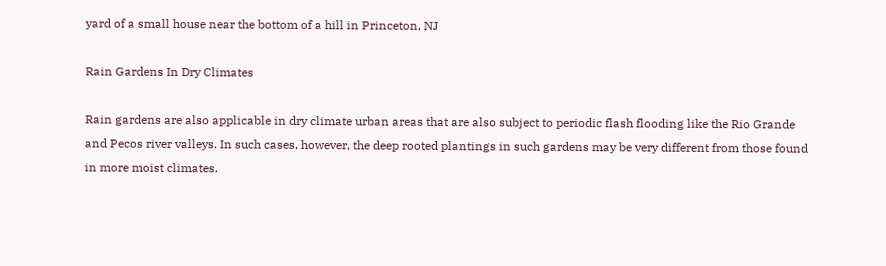yard of a small house near the bottom of a hill in Princeton, NJ

Rain Gardens In Dry Climates

Rain gardens are also applicable in dry climate urban areas that are also subject to periodic flash flooding like the Rio Grande and Pecos river valleys. In such cases, however, the deep rooted plantings in such gardens may be very different from those found in more moist climates.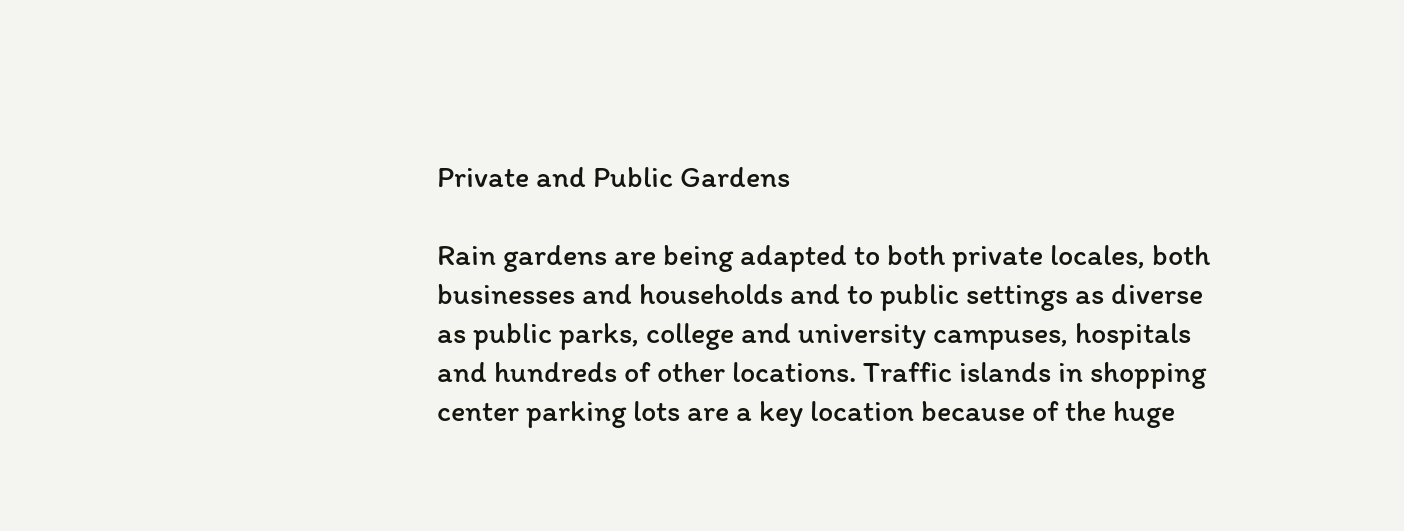Private and Public Gardens

Rain gardens are being adapted to both private locales, both businesses and households and to public settings as diverse as public parks, college and university campuses, hospitals and hundreds of other locations. Traffic islands in shopping center parking lots are a key location because of the huge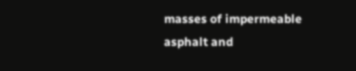masses of impermeable asphalt and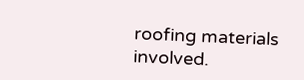roofing materials involved.